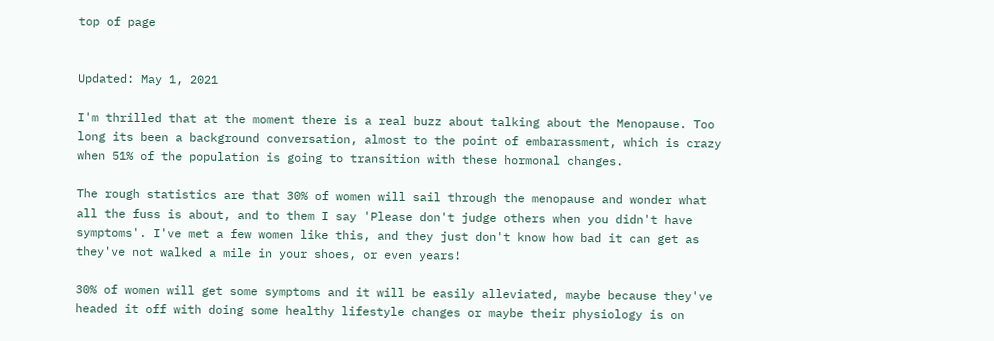top of page


Updated: May 1, 2021

I'm thrilled that at the moment there is a real buzz about talking about the Menopause. Too long its been a background conversation, almost to the point of embarassment, which is crazy when 51% of the population is going to transition with these hormonal changes.

The rough statistics are that 30% of women will sail through the menopause and wonder what all the fuss is about, and to them I say 'Please don't judge others when you didn't have symptoms'. I've met a few women like this, and they just don't know how bad it can get as they've not walked a mile in your shoes, or even years!

30% of women will get some symptoms and it will be easily alleviated, maybe because they've headed it off with doing some healthy lifestyle changes or maybe their physiology is on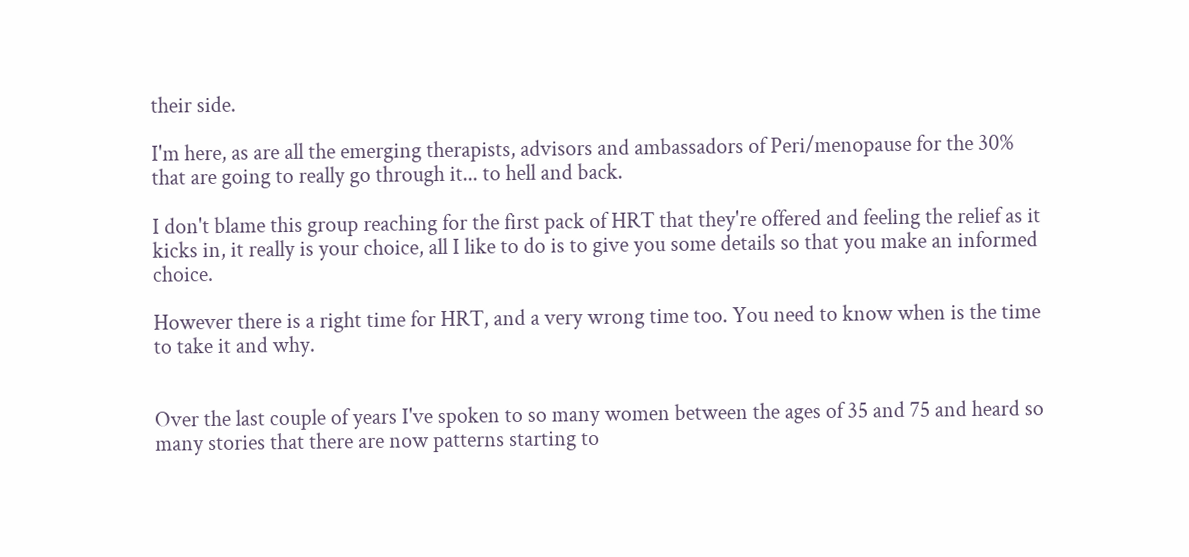their side.

I'm here, as are all the emerging therapists, advisors and ambassadors of Peri/menopause for the 30% that are going to really go through it... to hell and back.

I don't blame this group reaching for the first pack of HRT that they're offered and feeling the relief as it kicks in, it really is your choice, all I like to do is to give you some details so that you make an informed choice.

However there is a right time for HRT, and a very wrong time too. You need to know when is the time to take it and why.


Over the last couple of years I've spoken to so many women between the ages of 35 and 75 and heard so many stories that there are now patterns starting to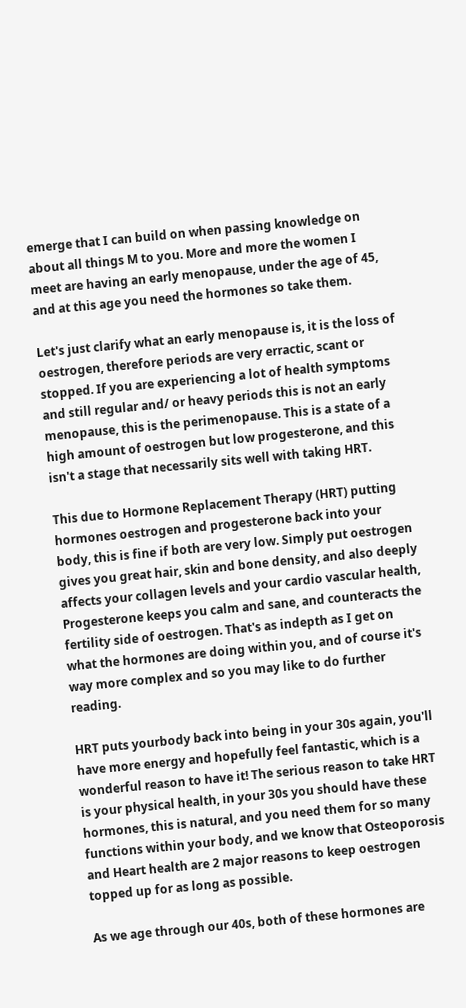emerge that I can build on when passing knowledge on about all things M to you. More and more the women I meet are having an early menopause, under the age of 45, and at this age you need the hormones so take them.

Let's just clarify what an early menopause is, it is the loss of oestrogen, therefore periods are very erractic, scant or stopped. If you are experiencing a lot of health symptoms and still regular and/ or heavy periods this is not an early menopause, this is the perimenopause. This is a state of a high amount of oestrogen but low progesterone, and this isn't a stage that necessarily sits well with taking HRT.

This due to Hormone Replacement Therapy (HRT) putting hormones oestrogen and progesterone back into your body, this is fine if both are very low. Simply put oestrogen gives you great hair, skin and bone density, and also deeply affects your collagen levels and your cardio vascular health, Progesterone keeps you calm and sane, and counteracts the fertility side of oestrogen. That's as indepth as I get on what the hormones are doing within you, and of course it's way more complex and so you may like to do further reading.

HRT puts yourbody back into being in your 30s again, you'll have more energy and hopefully feel fantastic, which is a wonderful reason to have it! The serious reason to take HRT is your physical health, in your 30s you should have these hormones, this is natural, and you need them for so many functions within your body, and we know that Osteoporosis and Heart health are 2 major reasons to keep oestrogen topped up for as long as possible.

As we age through our 40s, both of these hormones are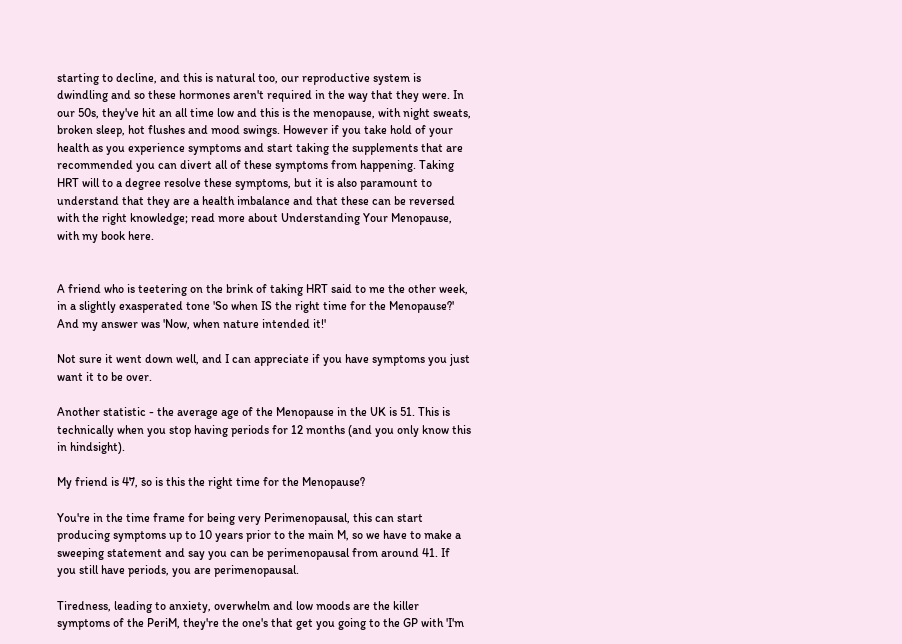starting to decline, and this is natural too, our reproductive system is dwindling and so these hormones aren't required in the way that they were. In our 50s, they've hit an all time low and this is the menopause, with night sweats, broken sleep, hot flushes and mood swings. However if you take hold of your health as you experience symptoms and start taking the supplements that are recommended you can divert all of these symptoms from happening. Taking HRT will to a degree resolve these symptoms, but it is also paramount to understand that they are a health imbalance and that these can be reversed with the right knowledge; read more about Understanding Your Menopause, with my book here.


A friend who is teetering on the brink of taking HRT said to me the other week, in a slightly exasperated tone 'So when IS the right time for the Menopause?' And my answer was 'Now, when nature intended it!'

Not sure it went down well, and I can appreciate if you have symptoms you just want it to be over.

Another statistic - the average age of the Menopause in the UK is 51. This is technically when you stop having periods for 12 months (and you only know this in hindsight).

My friend is 47, so is this the right time for the Menopause?

You're in the time frame for being very Perimenopausal, this can start producing symptoms up to 10 years prior to the main M, so we have to make a sweeping statement and say you can be perimenopausal from around 41. If you still have periods, you are perimenopausal.

Tiredness, leading to anxiety, overwhelm and low moods are the killer symptoms of the PeriM, they're the one's that get you going to the GP with 'I'm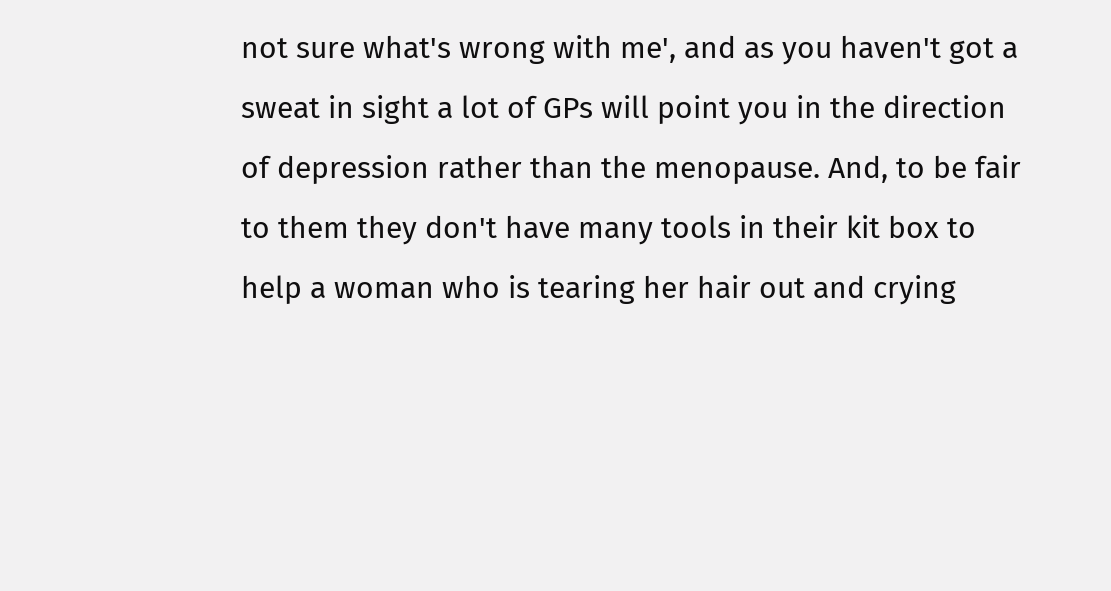not sure what's wrong with me', and as you haven't got a sweat in sight a lot of GPs will point you in the direction of depression rather than the menopause. And, to be fair to them they don't have many tools in their kit box to help a woman who is tearing her hair out and crying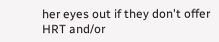her eyes out if they don't offer HRT and/or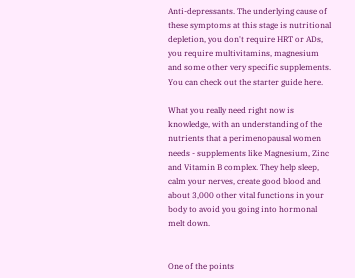Anti-depressants. The underlying cause of these symptoms at this stage is nutritional depletion, you don't require HRT or ADs, you require multivitamins, magnesium and some other very specific supplements. You can check out the starter guide here.

What you really need right now is knowledge, with an understanding of the nutrients that a perimenopausal women needs - supplements like Magnesium, Zinc and Vitamin B complex. They help sleep, calm your nerves, create good blood and about 3,000 other vital functions in your body to avoid you going into hormonal melt down.


One of the points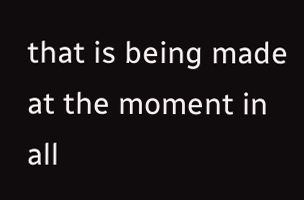that is being made at the moment in all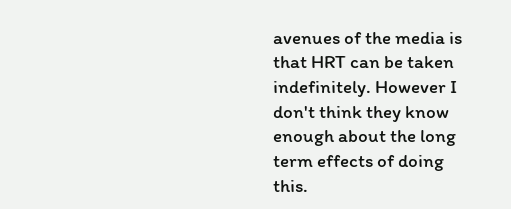avenues of the media is that HRT can be taken indefinitely. However I don't think they know enough about the long term effects of doing this.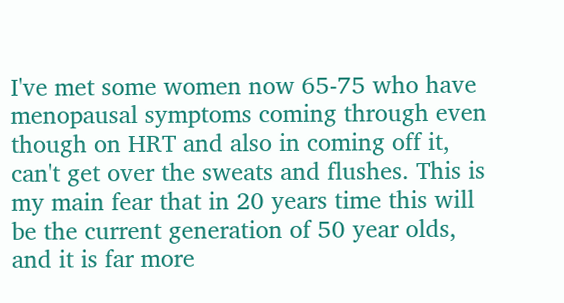I've met some women now 65-75 who have menopausal symptoms coming through even though on HRT and also in coming off it, can't get over the sweats and flushes. This is my main fear that in 20 years time this will be the current generation of 50 year olds, and it is far more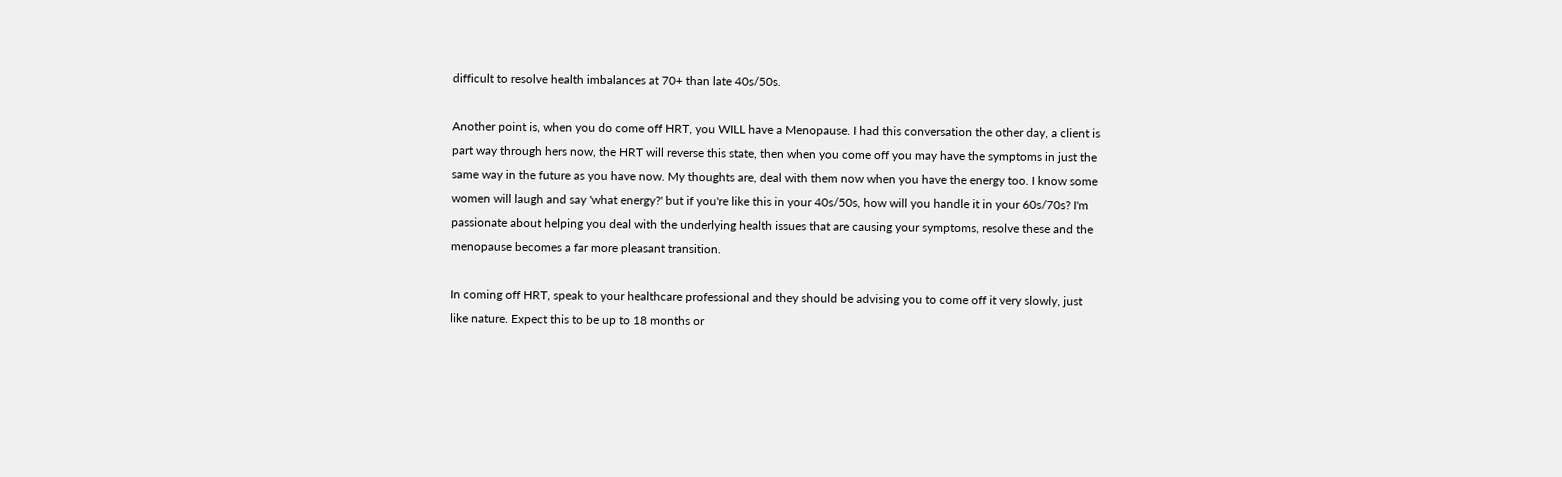difficult to resolve health imbalances at 70+ than late 40s/50s.

Another point is, when you do come off HRT, you WILL have a Menopause. I had this conversation the other day, a client is part way through hers now, the HRT will reverse this state, then when you come off you may have the symptoms in just the same way in the future as you have now. My thoughts are, deal with them now when you have the energy too. I know some women will laugh and say 'what energy?' but if you're like this in your 40s/50s, how will you handle it in your 60s/70s? I'm passionate about helping you deal with the underlying health issues that are causing your symptoms, resolve these and the menopause becomes a far more pleasant transition.

In coming off HRT, speak to your healthcare professional and they should be advising you to come off it very slowly, just like nature. Expect this to be up to 18 months or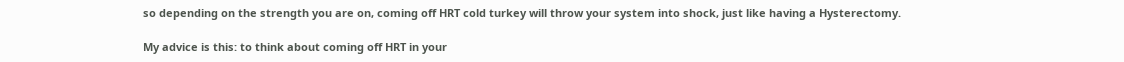so depending on the strength you are on, coming off HRT cold turkey will throw your system into shock, just like having a Hysterectomy.

My advice is this: to think about coming off HRT in your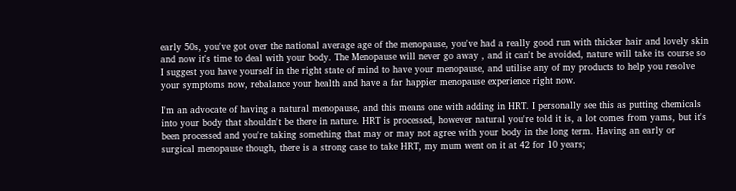early 50s, you've got over the national average age of the menopause, you've had a really good run with thicker hair and lovely skin and now it's time to deal with your body. The Menopause will never go away , and it can't be avoided, nature will take its course so I suggest you have yourself in the right state of mind to have your menopause, and utilise any of my products to help you resolve your symptoms now, rebalance your health and have a far happier menopause experience right now.

I'm an advocate of having a natural menopause, and this means one with adding in HRT. I personally see this as putting chemicals into your body that shouldn't be there in nature. HRT is processed, however natural you're told it is, a lot comes from yams, but it's been processed and you're taking something that may or may not agree with your body in the long term. Having an early or surgical menopause though, there is a strong case to take HRT, my mum went on it at 42 for 10 years;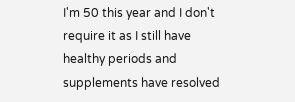I'm 50 this year and I don't require it as I still have healthy periods and supplements have resolved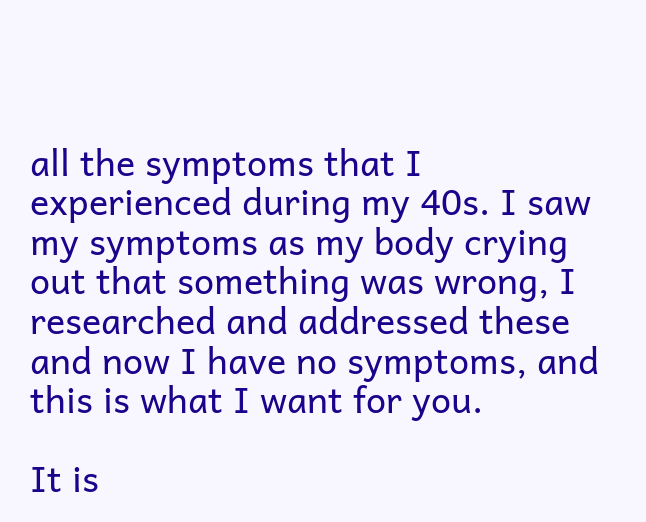all the symptoms that I experienced during my 40s. I saw my symptoms as my body crying out that something was wrong, I researched and addressed these and now I have no symptoms, and this is what I want for you.

It is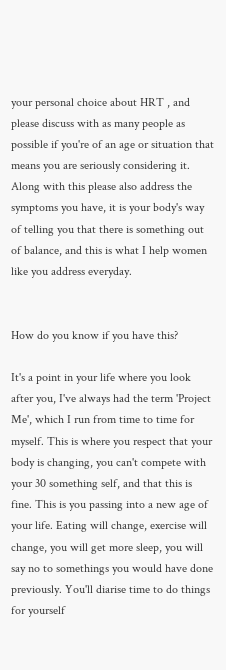your personal choice about HRT , and please discuss with as many people as possible if you're of an age or situation that means you are seriously considering it. Along with this please also address the symptoms you have, it is your body's way of telling you that there is something out of balance, and this is what I help women like you address everyday.


How do you know if you have this?

It's a point in your life where you look after you, I've always had the term 'Project Me', which I run from time to time for myself. This is where you respect that your body is changing, you can't compete with your 30 something self, and that this is fine. This is you passing into a new age of your life. Eating will change, exercise will change, you will get more sleep, you will say no to somethings you would have done previously. You'll diarise time to do things for yourself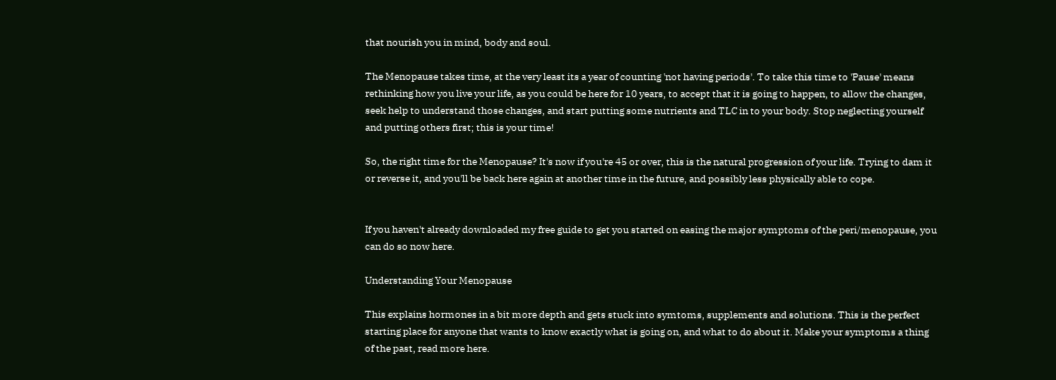that nourish you in mind, body and soul.

The Menopause takes time, at the very least its a year of counting 'not having periods'. To take this time to 'Pause' means rethinking how you live your life, as you could be here for 10 years, to accept that it is going to happen, to allow the changes, seek help to understand those changes, and start putting some nutrients and TLC in to your body. Stop neglecting yourself and putting others first; this is your time!

So, the right time for the Menopause? It's now if you're 45 or over, this is the natural progression of your life. Trying to dam it or reverse it, and you'll be back here again at another time in the future, and possibly less physically able to cope.


If you haven't already downloaded my free guide to get you started on easing the major symptoms of the peri/menopause, you can do so now here.

Understanding Your Menopause

This explains hormones in a bit more depth and gets stuck into symtoms, supplements and solutions. This is the perfect starting place for anyone that wants to know exactly what is going on, and what to do about it. Make your symptoms a thing of the past, read more here.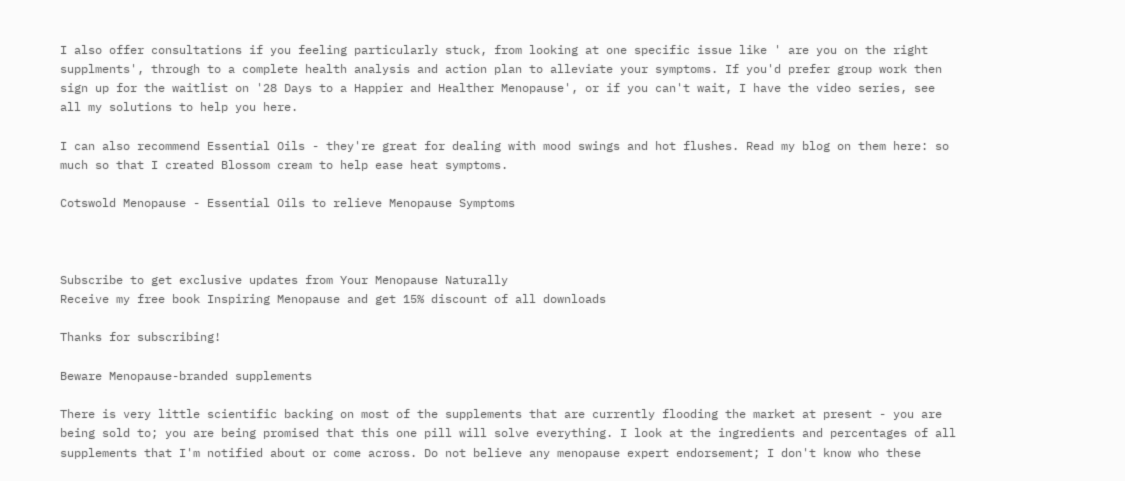I also offer consultations if you feeling particularly stuck, from looking at one specific issue like ' are you on the right supplments', through to a complete health analysis and action plan to alleviate your symptoms. If you'd prefer group work then sign up for the waitlist on '28 Days to a Happier and Healther Menopause', or if you can't wait, I have the video series, see all my solutions to help you here.

I can also recommend Essential Oils - they're great for dealing with mood swings and hot flushes. Read my blog on them here: so much so that I created Blossom cream to help ease heat symptoms.

Cotswold Menopause - Essential Oils to relieve Menopause Symptoms



Subscribe to get exclusive updates from Your Menopause Naturally
Receive my free book Inspiring Menopause and get 15% discount of all downloads

Thanks for subscribing!

Beware Menopause-branded supplements

There is very little scientific backing on most of the supplements that are currently flooding the market at present - you are being sold to; you are being promised that this one pill will solve everything. I look at the ingredients and percentages of all supplements that I'm notified about or come across. Do not believe any menopause expert endorsement; I don't know who these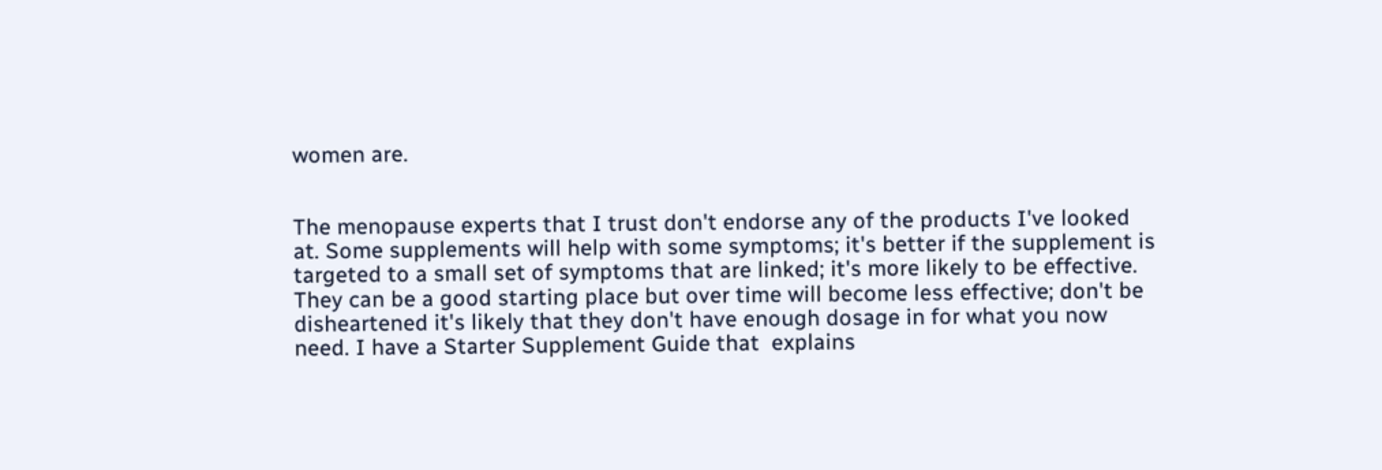women are.


The menopause experts that I trust don't endorse any of the products I've looked at. Some supplements will help with some symptoms; it's better if the supplement is targeted to a small set of symptoms that are linked; it's more likely to be effective.  They can be a good starting place but over time will become less effective; don't be disheartened it's likely that they don't have enough dosage in for what you now need. I have a Starter Supplement Guide that  explains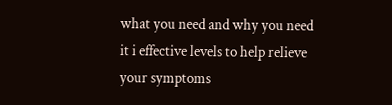what you need and why you need it i effective levels to help relieve your symptoms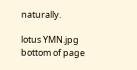naturally.

lotus YMN.jpg
bottom of page